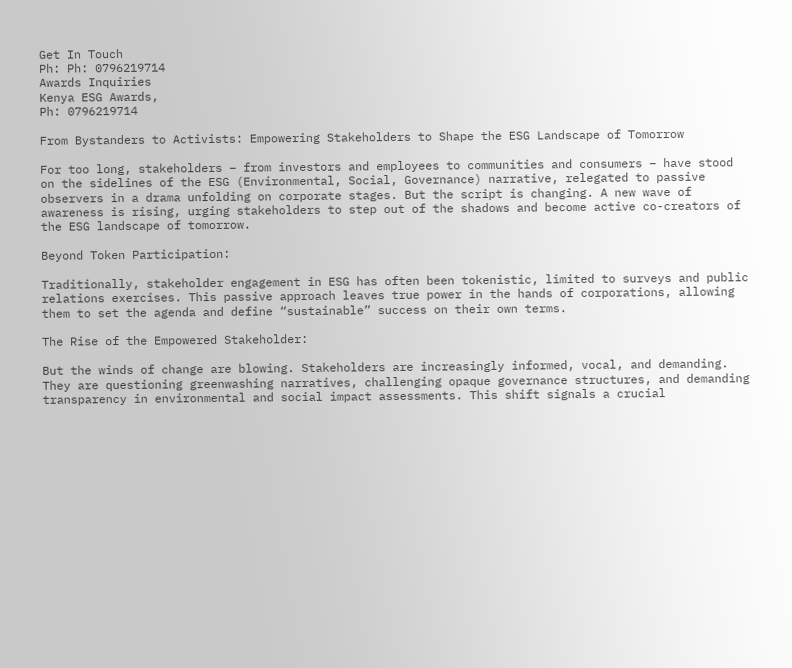Get In Touch
Ph: Ph: 0796219714
Awards Inquiries
Kenya ESG Awards,
Ph: 0796219714

From Bystanders to Activists: Empowering Stakeholders to Shape the ESG Landscape of Tomorrow

For too long, stakeholders – from investors and employees to communities and consumers – have stood on the sidelines of the ESG (Environmental, Social, Governance) narrative, relegated to passive observers in a drama unfolding on corporate stages. But the script is changing. A new wave of awareness is rising, urging stakeholders to step out of the shadows and become active co-creators of the ESG landscape of tomorrow.

Beyond Token Participation:

Traditionally, stakeholder engagement in ESG has often been tokenistic, limited to surveys and public relations exercises. This passive approach leaves true power in the hands of corporations, allowing them to set the agenda and define “sustainable” success on their own terms.

The Rise of the Empowered Stakeholder:

But the winds of change are blowing. Stakeholders are increasingly informed, vocal, and demanding. They are questioning greenwashing narratives, challenging opaque governance structures, and demanding transparency in environmental and social impact assessments. This shift signals a crucial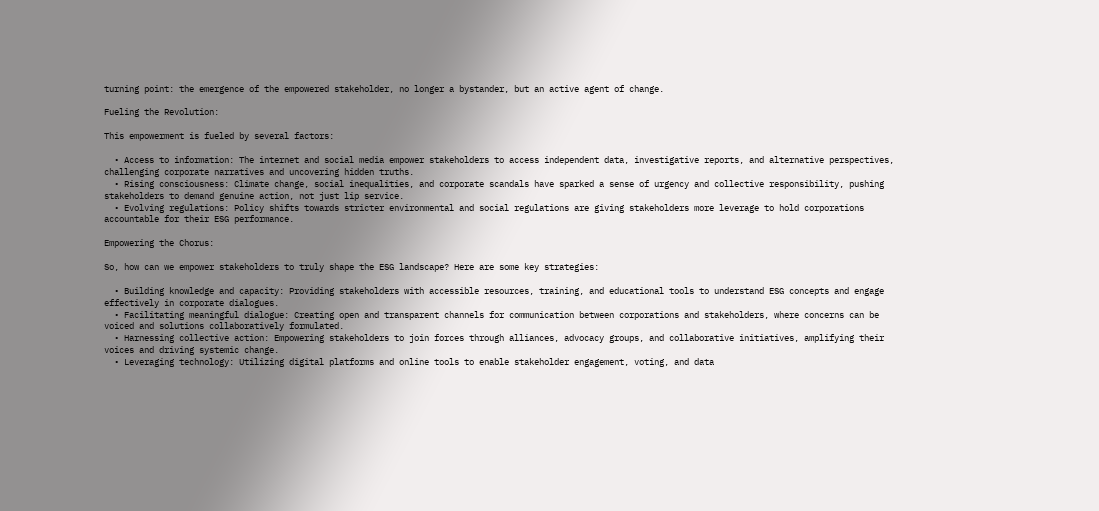turning point: the emergence of the empowered stakeholder, no longer a bystander, but an active agent of change.

Fueling the Revolution:

This empowerment is fueled by several factors:

  • Access to information: The internet and social media empower stakeholders to access independent data, investigative reports, and alternative perspectives, challenging corporate narratives and uncovering hidden truths.
  • Rising consciousness: Climate change, social inequalities, and corporate scandals have sparked a sense of urgency and collective responsibility, pushing stakeholders to demand genuine action, not just lip service.
  • Evolving regulations: Policy shifts towards stricter environmental and social regulations are giving stakeholders more leverage to hold corporations accountable for their ESG performance.

Empowering the Chorus:

So, how can we empower stakeholders to truly shape the ESG landscape? Here are some key strategies:

  • Building knowledge and capacity: Providing stakeholders with accessible resources, training, and educational tools to understand ESG concepts and engage effectively in corporate dialogues.
  • Facilitating meaningful dialogue: Creating open and transparent channels for communication between corporations and stakeholders, where concerns can be voiced and solutions collaboratively formulated.
  • Harnessing collective action: Empowering stakeholders to join forces through alliances, advocacy groups, and collaborative initiatives, amplifying their voices and driving systemic change.
  • Leveraging technology: Utilizing digital platforms and online tools to enable stakeholder engagement, voting, and data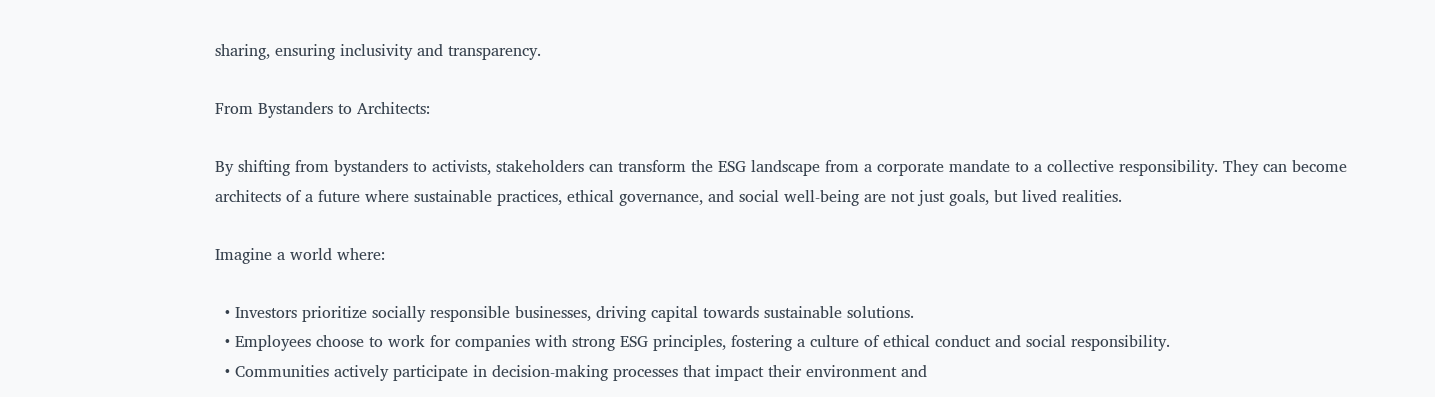sharing, ensuring inclusivity and transparency.

From Bystanders to Architects:

By shifting from bystanders to activists, stakeholders can transform the ESG landscape from a corporate mandate to a collective responsibility. They can become architects of a future where sustainable practices, ethical governance, and social well-being are not just goals, but lived realities.

Imagine a world where:

  • Investors prioritize socially responsible businesses, driving capital towards sustainable solutions.
  • Employees choose to work for companies with strong ESG principles, fostering a culture of ethical conduct and social responsibility.
  • Communities actively participate in decision-making processes that impact their environment and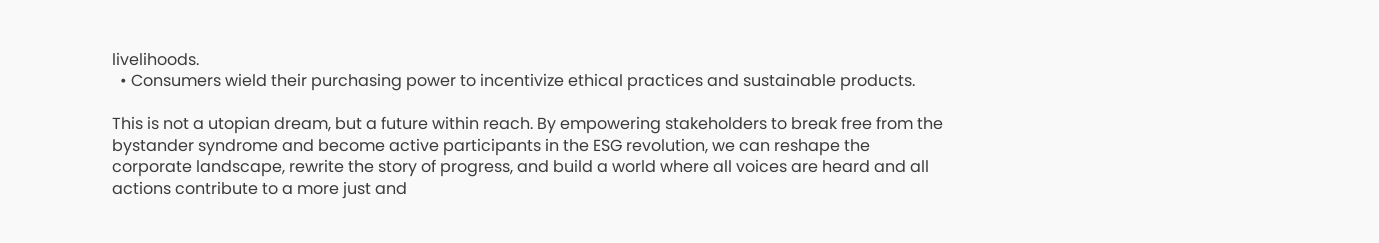livelihoods.
  • Consumers wield their purchasing power to incentivize ethical practices and sustainable products.

This is not a utopian dream, but a future within reach. By empowering stakeholders to break free from the bystander syndrome and become active participants in the ESG revolution, we can reshape the corporate landscape, rewrite the story of progress, and build a world where all voices are heard and all actions contribute to a more just and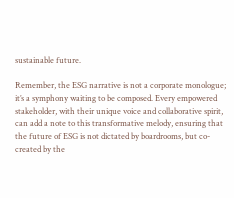sustainable future.

Remember, the ESG narrative is not a corporate monologue; it’s a symphony waiting to be composed. Every empowered stakeholder, with their unique voice and collaborative spirit, can add a note to this transformative melody, ensuring that the future of ESG is not dictated by boardrooms, but co-created by the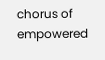chorus of empowered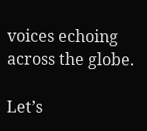voices echoing across the globe.

Let’s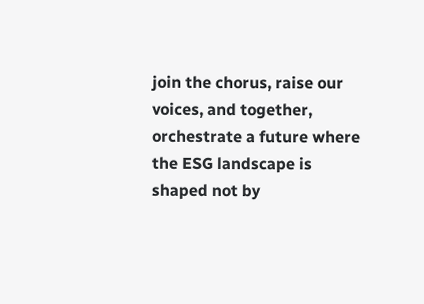join the chorus, raise our voices, and together, orchestrate a future where the ESG landscape is shaped not by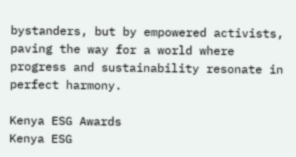bystanders, but by empowered activists, paving the way for a world where progress and sustainability resonate in perfect harmony.

Kenya ESG Awards
Kenya ESG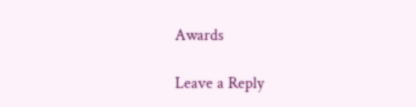Awards

Leave a Reply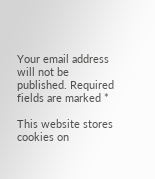Your email address will not be published. Required fields are marked *

This website stores cookies on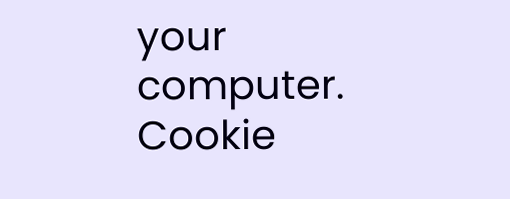your computer. Cookie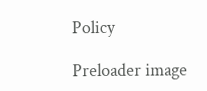Policy

Preloader image